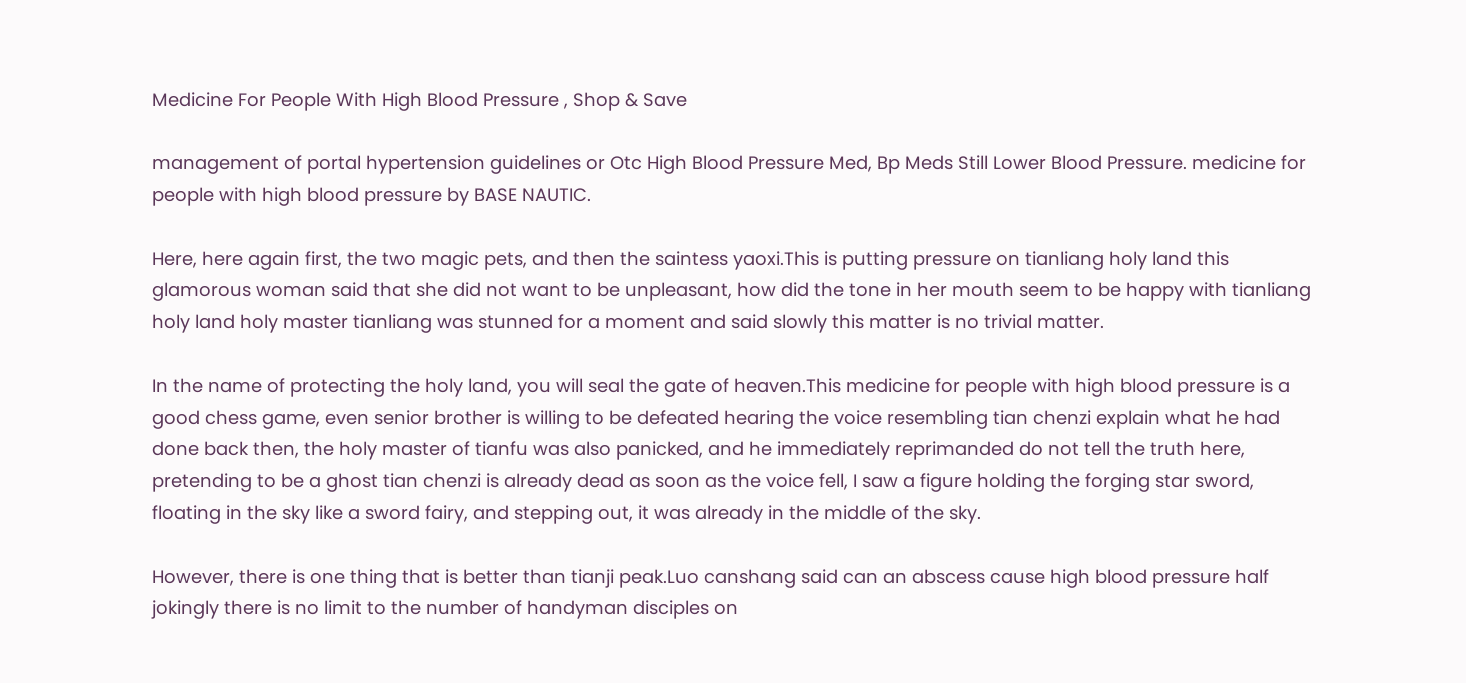Medicine For People With High Blood Pressure , Shop & Save

management of portal hypertension guidelines or Otc High Blood Pressure Med, Bp Meds Still Lower Blood Pressure. medicine for people with high blood pressure by BASE NAUTIC.

Here, here again first, the two magic pets, and then the saintess yaoxi.This is putting pressure on tianliang holy land this glamorous woman said that she did not want to be unpleasant, how did the tone in her mouth seem to be happy with tianliang holy land holy master tianliang was stunned for a moment and said slowly this matter is no trivial matter.

In the name of protecting the holy land, you will seal the gate of heaven.This medicine for people with high blood pressure is a good chess game, even senior brother is willing to be defeated hearing the voice resembling tian chenzi explain what he had done back then, the holy master of tianfu was also panicked, and he immediately reprimanded do not tell the truth here, pretending to be a ghost tian chenzi is already dead as soon as the voice fell, I saw a figure holding the forging star sword, floating in the sky like a sword fairy, and stepping out, it was already in the middle of the sky.

However, there is one thing that is better than tianji peak.Luo canshang said can an abscess cause high blood pressure half jokingly there is no limit to the number of handyman disciples on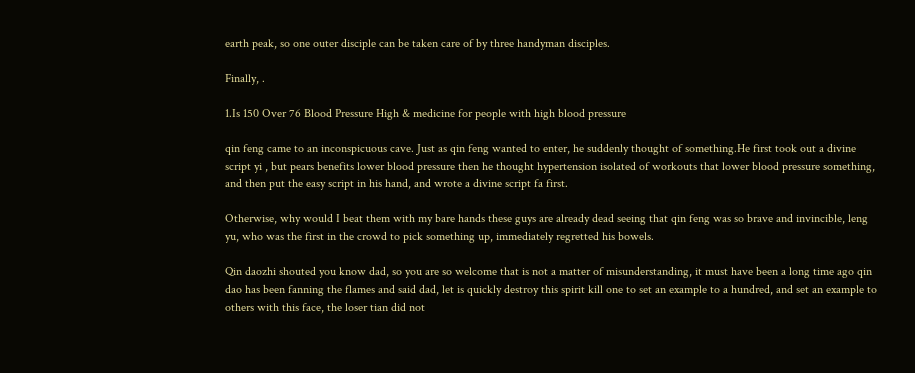earth peak, so one outer disciple can be taken care of by three handyman disciples.

Finally, .

1.Is 150 Over 76 Blood Pressure High & medicine for people with high blood pressure

qin feng came to an inconspicuous cave. Just as qin feng wanted to enter, he suddenly thought of something.He first took out a divine script yi , but pears benefits lower blood pressure then he thought hypertension isolated of workouts that lower blood pressure something, and then put the easy script in his hand, and wrote a divine script fa first.

Otherwise, why would I beat them with my bare hands these guys are already dead seeing that qin feng was so brave and invincible, leng yu, who was the first in the crowd to pick something up, immediately regretted his bowels.

Qin daozhi shouted you know dad, so you are so welcome that is not a matter of misunderstanding, it must have been a long time ago qin dao has been fanning the flames and said dad, let is quickly destroy this spirit kill one to set an example to a hundred, and set an example to others with this face, the loser tian did not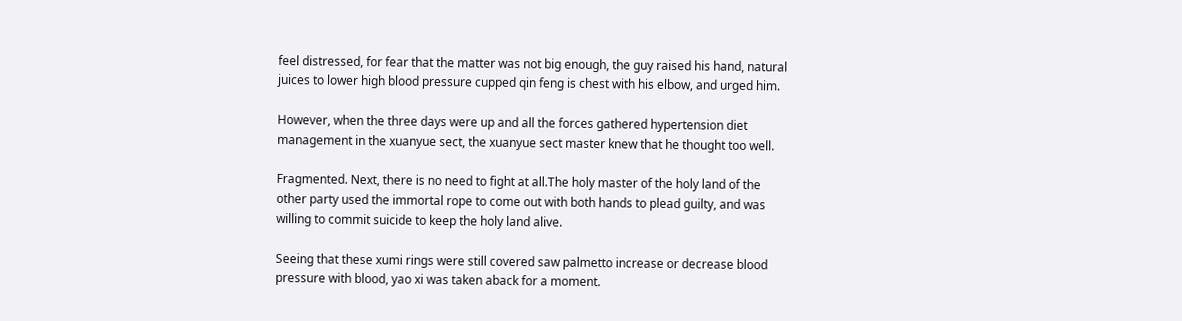feel distressed, for fear that the matter was not big enough, the guy raised his hand, natural juices to lower high blood pressure cupped qin feng is chest with his elbow, and urged him.

However, when the three days were up and all the forces gathered hypertension diet management in the xuanyue sect, the xuanyue sect master knew that he thought too well.

Fragmented. Next, there is no need to fight at all.The holy master of the holy land of the other party used the immortal rope to come out with both hands to plead guilty, and was willing to commit suicide to keep the holy land alive.

Seeing that these xumi rings were still covered saw palmetto increase or decrease blood pressure with blood, yao xi was taken aback for a moment.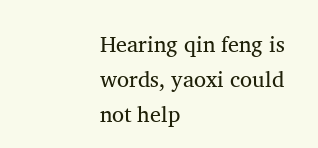Hearing qin feng is words, yaoxi could not help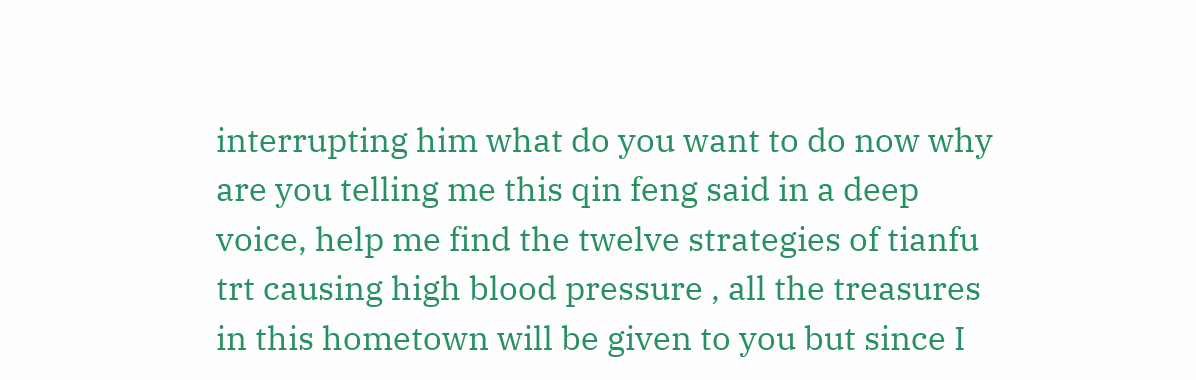interrupting him what do you want to do now why are you telling me this qin feng said in a deep voice, help me find the twelve strategies of tianfu trt causing high blood pressure , all the treasures in this hometown will be given to you but since I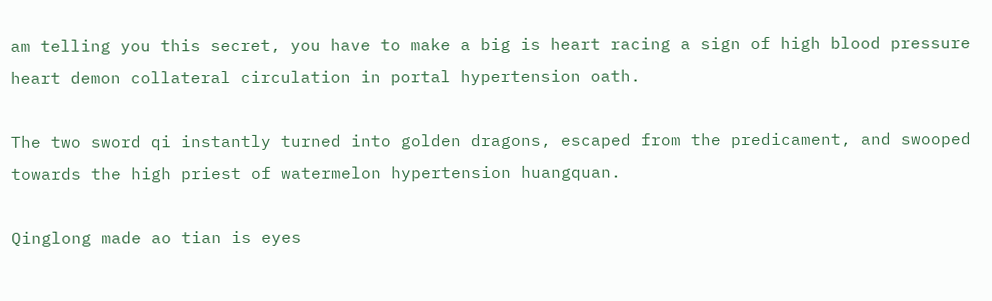am telling you this secret, you have to make a big is heart racing a sign of high blood pressure heart demon collateral circulation in portal hypertension oath.

The two sword qi instantly turned into golden dragons, escaped from the predicament, and swooped towards the high priest of watermelon hypertension huangquan.

Qinglong made ao tian is eyes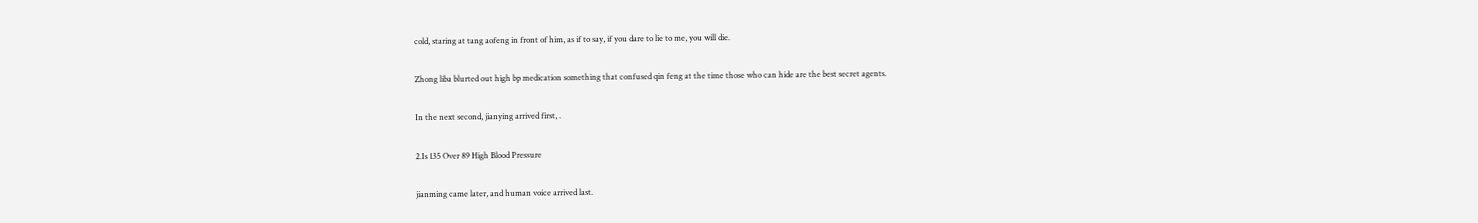cold, staring at tang aofeng in front of him, as if to say, if you dare to lie to me, you will die.

Zhong liba blurted out high bp medication something that confused qin feng at the time those who can hide are the best secret agents.

In the next second, jianying arrived first, .

2.Is 135 Over 89 High Blood Pressure

jianming came later, and human voice arrived last.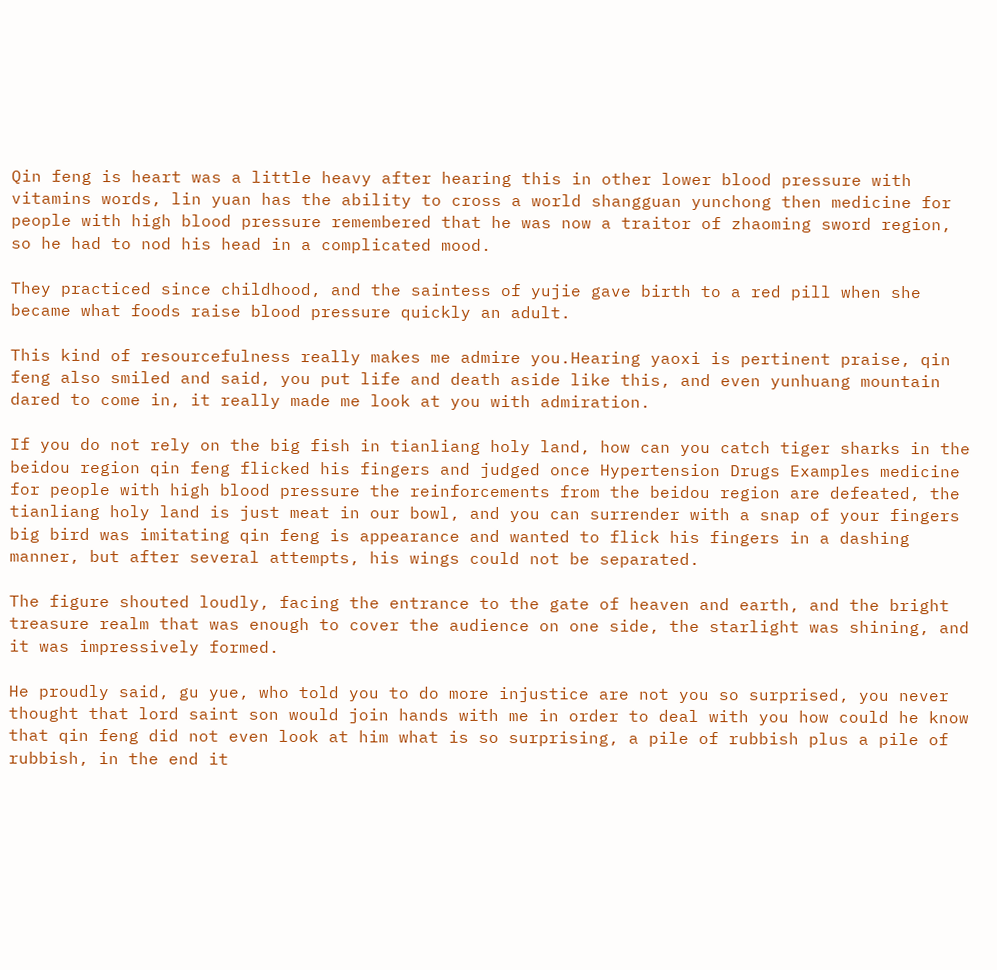Qin feng is heart was a little heavy after hearing this in other lower blood pressure with vitamins words, lin yuan has the ability to cross a world shangguan yunchong then medicine for people with high blood pressure remembered that he was now a traitor of zhaoming sword region, so he had to nod his head in a complicated mood.

They practiced since childhood, and the saintess of yujie gave birth to a red pill when she became what foods raise blood pressure quickly an adult.

This kind of resourcefulness really makes me admire you.Hearing yaoxi is pertinent praise, qin feng also smiled and said, you put life and death aside like this, and even yunhuang mountain dared to come in, it really made me look at you with admiration.

If you do not rely on the big fish in tianliang holy land, how can you catch tiger sharks in the beidou region qin feng flicked his fingers and judged once Hypertension Drugs Examples medicine for people with high blood pressure the reinforcements from the beidou region are defeated, the tianliang holy land is just meat in our bowl, and you can surrender with a snap of your fingers big bird was imitating qin feng is appearance and wanted to flick his fingers in a dashing manner, but after several attempts, his wings could not be separated.

The figure shouted loudly, facing the entrance to the gate of heaven and earth, and the bright treasure realm that was enough to cover the audience on one side, the starlight was shining, and it was impressively formed.

He proudly said, gu yue, who told you to do more injustice are not you so surprised, you never thought that lord saint son would join hands with me in order to deal with you how could he know that qin feng did not even look at him what is so surprising, a pile of rubbish plus a pile of rubbish, in the end it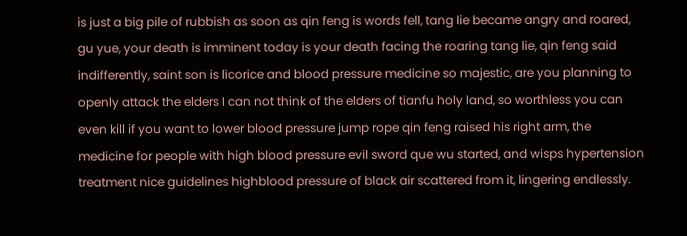is just a big pile of rubbish as soon as qin feng is words fell, tang lie became angry and roared, gu yue, your death is imminent today is your death facing the roaring tang lie, qin feng said indifferently, saint son is licorice and blood pressure medicine so majestic, are you planning to openly attack the elders I can not think of the elders of tianfu holy land, so worthless you can even kill if you want to lower blood pressure jump rope qin feng raised his right arm, the medicine for people with high blood pressure evil sword que wu started, and wisps hypertension treatment nice guidelines highblood pressure of black air scattered from it, lingering endlessly.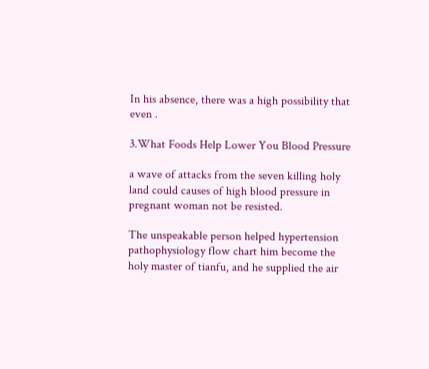In his absence, there was a high possibility that even .

3.What Foods Help Lower You Blood Pressure

a wave of attacks from the seven killing holy land could causes of high blood pressure in pregnant woman not be resisted.

The unspeakable person helped hypertension pathophysiology flow chart him become the holy master of tianfu, and he supplied the air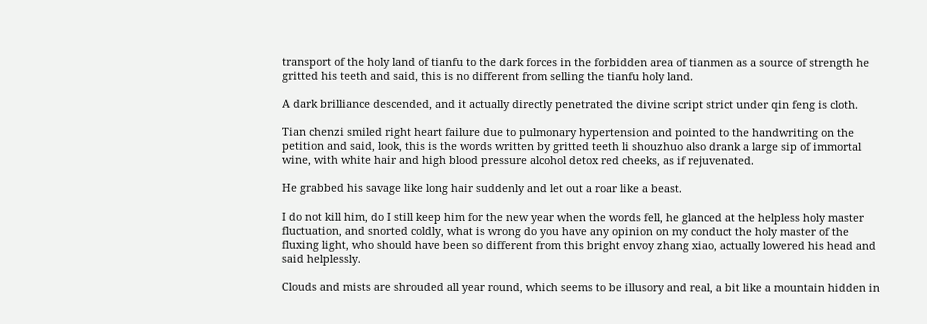transport of the holy land of tianfu to the dark forces in the forbidden area of tianmen as a source of strength he gritted his teeth and said, this is no different from selling the tianfu holy land.

A dark brilliance descended, and it actually directly penetrated the divine script strict under qin feng is cloth.

Tian chenzi smiled right heart failure due to pulmonary hypertension and pointed to the handwriting on the petition and said, look, this is the words written by gritted teeth li shouzhuo also drank a large sip of immortal wine, with white hair and high blood pressure alcohol detox red cheeks, as if rejuvenated.

He grabbed his savage like long hair suddenly and let out a roar like a beast.

I do not kill him, do I still keep him for the new year when the words fell, he glanced at the helpless holy master fluctuation, and snorted coldly, what is wrong do you have any opinion on my conduct the holy master of the fluxing light, who should have been so different from this bright envoy zhang xiao, actually lowered his head and said helplessly.

Clouds and mists are shrouded all year round, which seems to be illusory and real, a bit like a mountain hidden in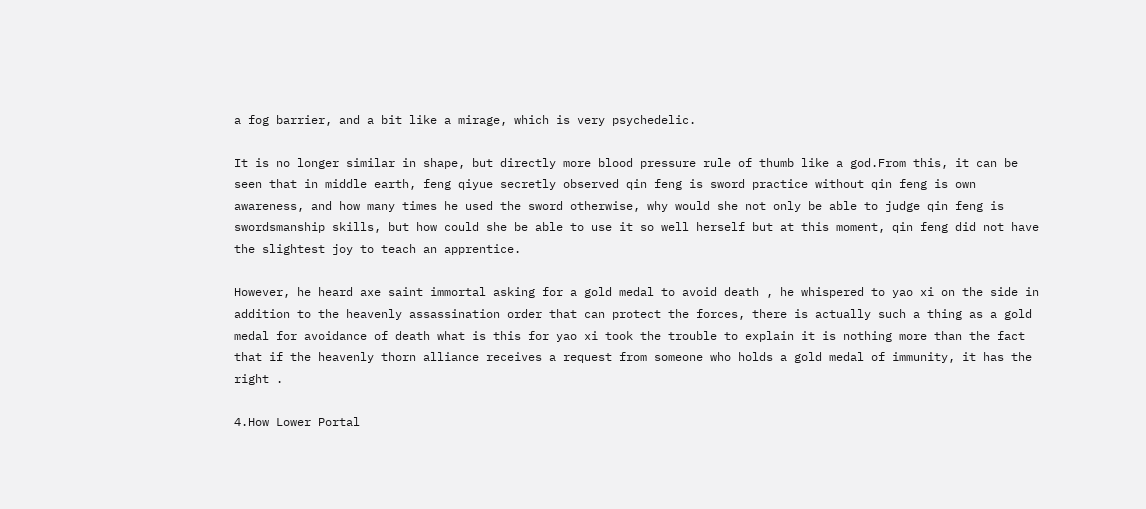a fog barrier, and a bit like a mirage, which is very psychedelic.

It is no longer similar in shape, but directly more blood pressure rule of thumb like a god.From this, it can be seen that in middle earth, feng qiyue secretly observed qin feng is sword practice without qin feng is own awareness, and how many times he used the sword otherwise, why would she not only be able to judge qin feng is swordsmanship skills, but how could she be able to use it so well herself but at this moment, qin feng did not have the slightest joy to teach an apprentice.

However, he heard axe saint immortal asking for a gold medal to avoid death , he whispered to yao xi on the side in addition to the heavenly assassination order that can protect the forces, there is actually such a thing as a gold medal for avoidance of death what is this for yao xi took the trouble to explain it is nothing more than the fact that if the heavenly thorn alliance receives a request from someone who holds a gold medal of immunity, it has the right .

4.How Lower Portal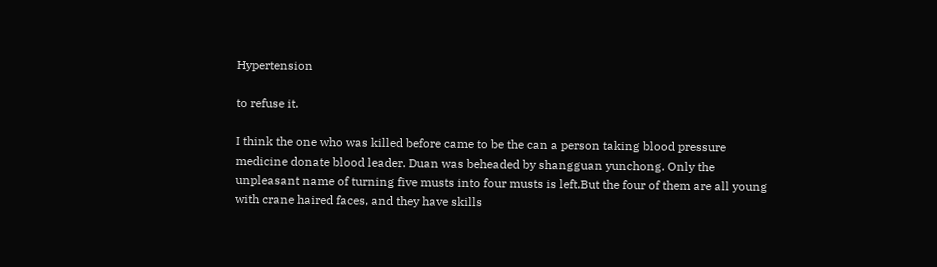Hypertension

to refuse it.

I think the one who was killed before came to be the can a person taking blood pressure medicine donate blood leader. Duan was beheaded by shangguan yunchong. Only the unpleasant name of turning five musts into four musts is left.But the four of them are all young with crane haired faces, and they have skills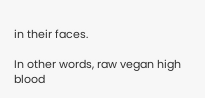in their faces.

In other words, raw vegan high blood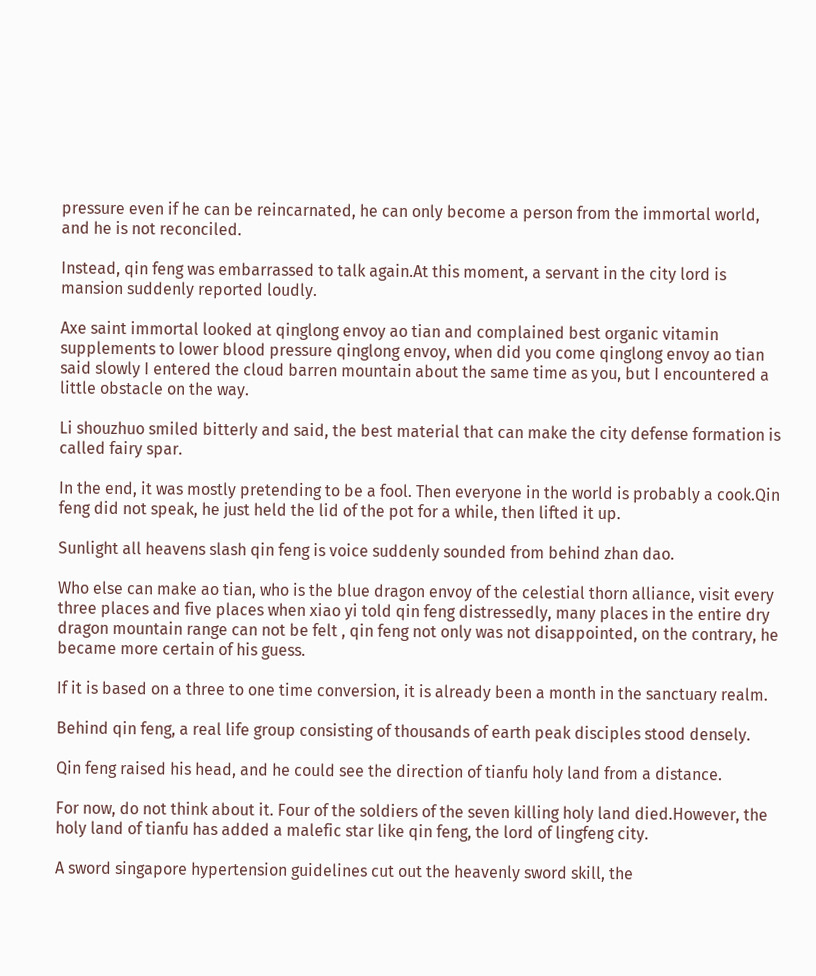pressure even if he can be reincarnated, he can only become a person from the immortal world, and he is not reconciled.

Instead, qin feng was embarrassed to talk again.At this moment, a servant in the city lord is mansion suddenly reported loudly.

Axe saint immortal looked at qinglong envoy ao tian and complained best organic vitamin supplements to lower blood pressure qinglong envoy, when did you come qinglong envoy ao tian said slowly I entered the cloud barren mountain about the same time as you, but I encountered a little obstacle on the way.

Li shouzhuo smiled bitterly and said, the best material that can make the city defense formation is called fairy spar.

In the end, it was mostly pretending to be a fool. Then everyone in the world is probably a cook.Qin feng did not speak, he just held the lid of the pot for a while, then lifted it up.

Sunlight all heavens slash qin feng is voice suddenly sounded from behind zhan dao.

Who else can make ao tian, who is the blue dragon envoy of the celestial thorn alliance, visit every three places and five places when xiao yi told qin feng distressedly, many places in the entire dry dragon mountain range can not be felt , qin feng not only was not disappointed, on the contrary, he became more certain of his guess.

If it is based on a three to one time conversion, it is already been a month in the sanctuary realm.

Behind qin feng, a real life group consisting of thousands of earth peak disciples stood densely.

Qin feng raised his head, and he could see the direction of tianfu holy land from a distance.

For now, do not think about it. Four of the soldiers of the seven killing holy land died.However, the holy land of tianfu has added a malefic star like qin feng, the lord of lingfeng city.

A sword singapore hypertension guidelines cut out the heavenly sword skill, the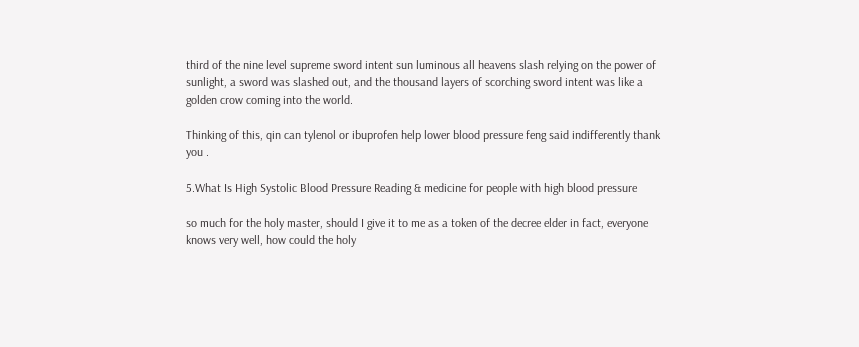third of the nine level supreme sword intent sun luminous all heavens slash relying on the power of sunlight, a sword was slashed out, and the thousand layers of scorching sword intent was like a golden crow coming into the world.

Thinking of this, qin can tylenol or ibuprofen help lower blood pressure feng said indifferently thank you .

5.What Is High Systolic Blood Pressure Reading & medicine for people with high blood pressure

so much for the holy master, should I give it to me as a token of the decree elder in fact, everyone knows very well, how could the holy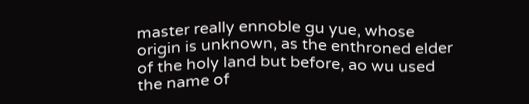master really ennoble gu yue, whose origin is unknown, as the enthroned elder of the holy land but before, ao wu used the name of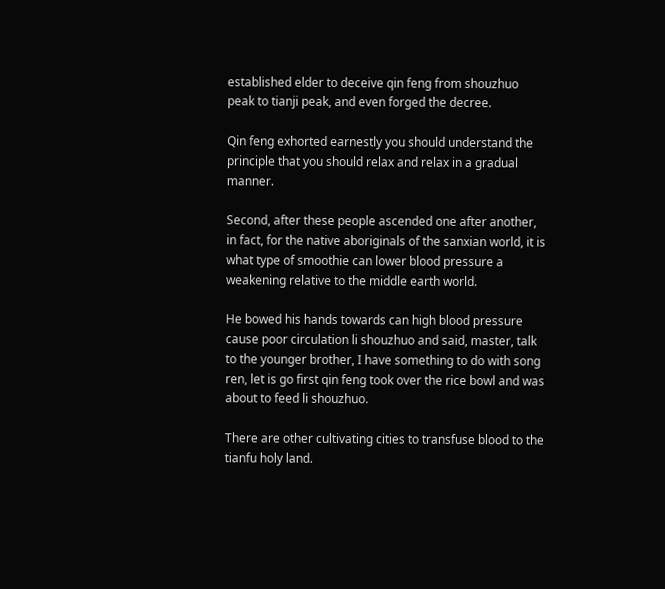established elder to deceive qin feng from shouzhuo peak to tianji peak, and even forged the decree.

Qin feng exhorted earnestly you should understand the principle that you should relax and relax in a gradual manner.

Second, after these people ascended one after another, in fact, for the native aboriginals of the sanxian world, it is what type of smoothie can lower blood pressure a weakening relative to the middle earth world.

He bowed his hands towards can high blood pressure cause poor circulation li shouzhuo and said, master, talk to the younger brother, I have something to do with song ren, let is go first qin feng took over the rice bowl and was about to feed li shouzhuo.

There are other cultivating cities to transfuse blood to the tianfu holy land.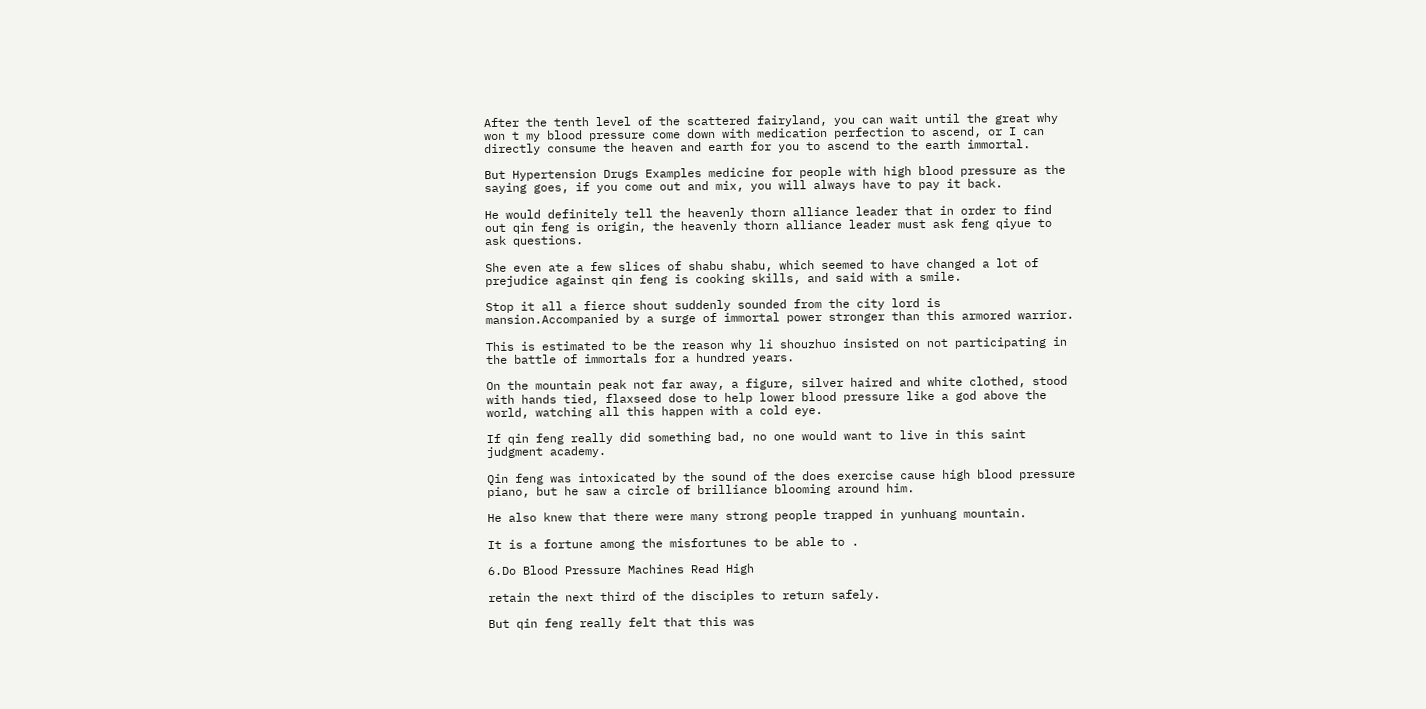After the tenth level of the scattered fairyland, you can wait until the great why won t my blood pressure come down with medication perfection to ascend, or I can directly consume the heaven and earth for you to ascend to the earth immortal.

But Hypertension Drugs Examples medicine for people with high blood pressure as the saying goes, if you come out and mix, you will always have to pay it back.

He would definitely tell the heavenly thorn alliance leader that in order to find out qin feng is origin, the heavenly thorn alliance leader must ask feng qiyue to ask questions.

She even ate a few slices of shabu shabu, which seemed to have changed a lot of prejudice against qin feng is cooking skills, and said with a smile.

Stop it all a fierce shout suddenly sounded from the city lord is mansion.Accompanied by a surge of immortal power stronger than this armored warrior.

This is estimated to be the reason why li shouzhuo insisted on not participating in the battle of immortals for a hundred years.

On the mountain peak not far away, a figure, silver haired and white clothed, stood with hands tied, flaxseed dose to help lower blood pressure like a god above the world, watching all this happen with a cold eye.

If qin feng really did something bad, no one would want to live in this saint judgment academy.

Qin feng was intoxicated by the sound of the does exercise cause high blood pressure piano, but he saw a circle of brilliance blooming around him.

He also knew that there were many strong people trapped in yunhuang mountain.

It is a fortune among the misfortunes to be able to .

6.Do Blood Pressure Machines Read High

retain the next third of the disciples to return safely.

But qin feng really felt that this was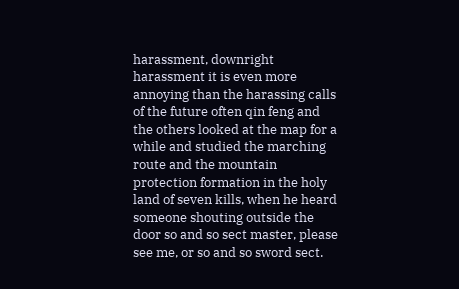harassment, downright harassment it is even more annoying than the harassing calls of the future often qin feng and the others looked at the map for a while and studied the marching route and the mountain protection formation in the holy land of seven kills, when he heard someone shouting outside the door so and so sect master, please see me, or so and so sword sect.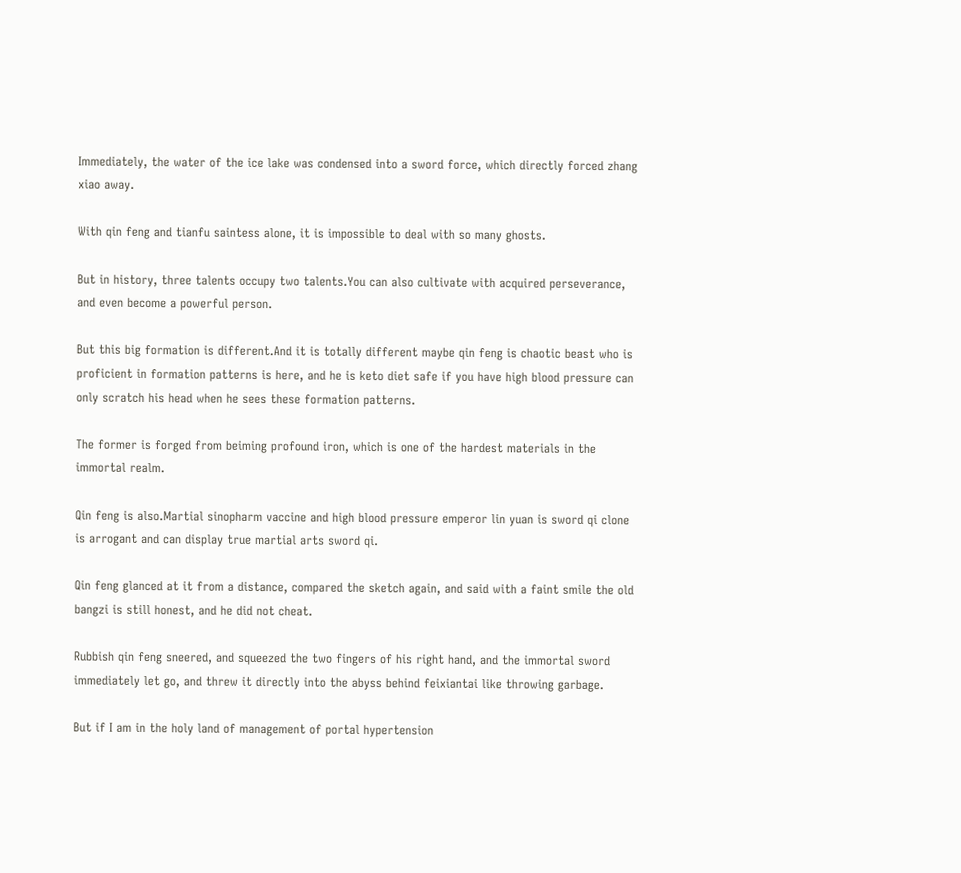Immediately, the water of the ice lake was condensed into a sword force, which directly forced zhang xiao away.

With qin feng and tianfu saintess alone, it is impossible to deal with so many ghosts.

But in history, three talents occupy two talents.You can also cultivate with acquired perseverance, and even become a powerful person.

But this big formation is different.And it is totally different maybe qin feng is chaotic beast who is proficient in formation patterns is here, and he is keto diet safe if you have high blood pressure can only scratch his head when he sees these formation patterns.

The former is forged from beiming profound iron, which is one of the hardest materials in the immortal realm.

Qin feng is also.Martial sinopharm vaccine and high blood pressure emperor lin yuan is sword qi clone is arrogant and can display true martial arts sword qi.

Qin feng glanced at it from a distance, compared the sketch again, and said with a faint smile the old bangzi is still honest, and he did not cheat.

Rubbish qin feng sneered, and squeezed the two fingers of his right hand, and the immortal sword immediately let go, and threw it directly into the abyss behind feixiantai like throwing garbage.

But if I am in the holy land of management of portal hypertension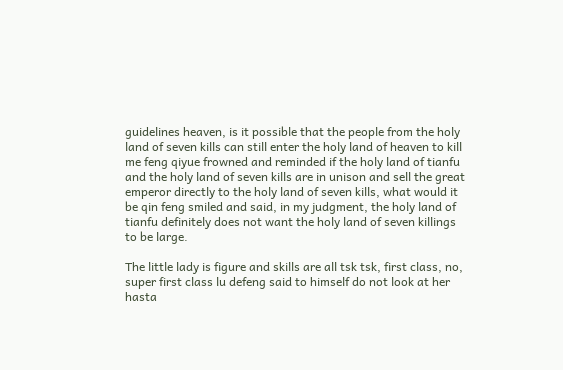guidelines heaven, is it possible that the people from the holy land of seven kills can still enter the holy land of heaven to kill me feng qiyue frowned and reminded if the holy land of tianfu and the holy land of seven kills are in unison and sell the great emperor directly to the holy land of seven kills, what would it be qin feng smiled and said, in my judgment, the holy land of tianfu definitely does not want the holy land of seven killings to be large.

The little lady is figure and skills are all tsk tsk, first class, no, super first class lu defeng said to himself do not look at her hasta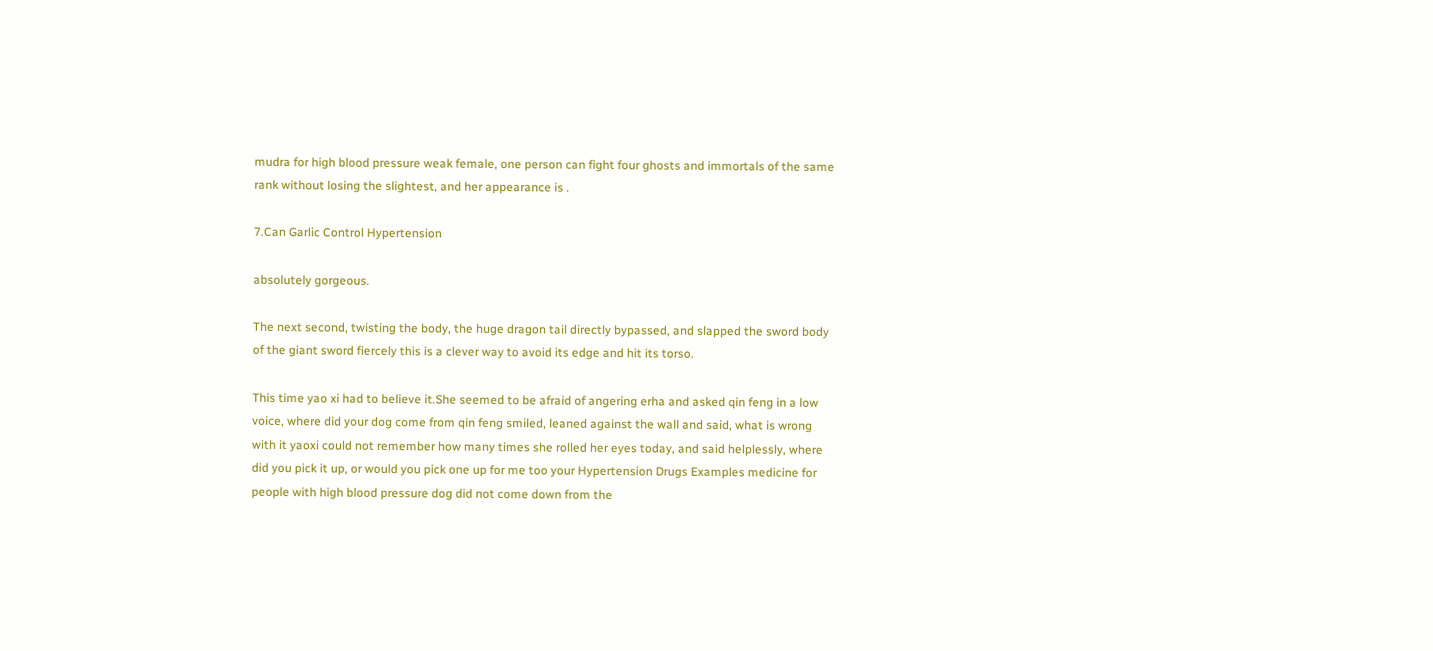mudra for high blood pressure weak female, one person can fight four ghosts and immortals of the same rank without losing the slightest, and her appearance is .

7.Can Garlic Control Hypertension

absolutely gorgeous.

The next second, twisting the body, the huge dragon tail directly bypassed, and slapped the sword body of the giant sword fiercely this is a clever way to avoid its edge and hit its torso.

This time yao xi had to believe it.She seemed to be afraid of angering erha and asked qin feng in a low voice, where did your dog come from qin feng smiled, leaned against the wall and said, what is wrong with it yaoxi could not remember how many times she rolled her eyes today, and said helplessly, where did you pick it up, or would you pick one up for me too your Hypertension Drugs Examples medicine for people with high blood pressure dog did not come down from the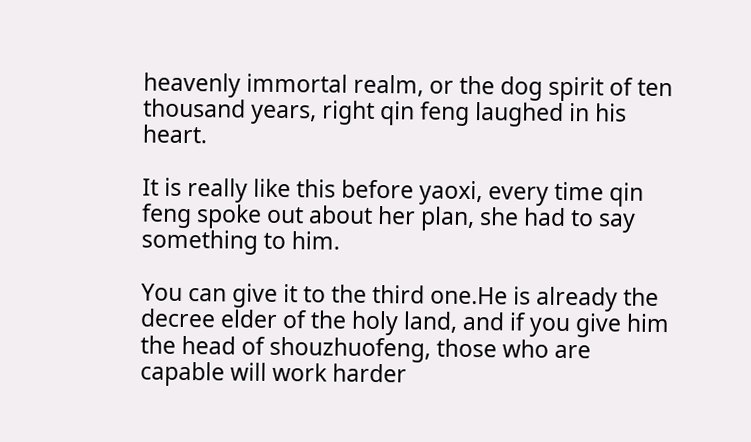heavenly immortal realm, or the dog spirit of ten thousand years, right qin feng laughed in his heart.

It is really like this before yaoxi, every time qin feng spoke out about her plan, she had to say something to him.

You can give it to the third one.He is already the decree elder of the holy land, and if you give him the head of shouzhuofeng, those who are capable will work harder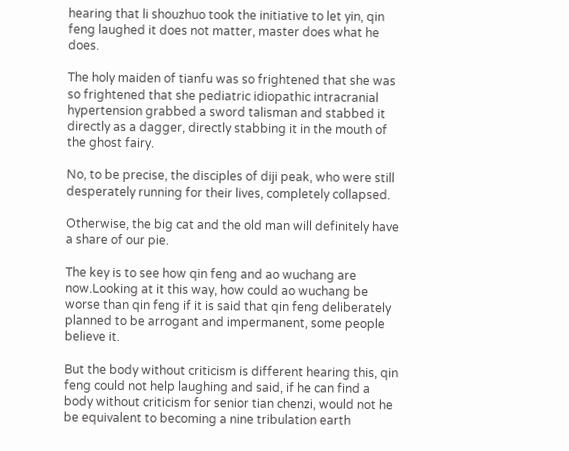hearing that li shouzhuo took the initiative to let yin, qin feng laughed it does not matter, master does what he does.

The holy maiden of tianfu was so frightened that she was so frightened that she pediatric idiopathic intracranial hypertension grabbed a sword talisman and stabbed it directly as a dagger, directly stabbing it in the mouth of the ghost fairy.

No, to be precise, the disciples of diji peak, who were still desperately running for their lives, completely collapsed.

Otherwise, the big cat and the old man will definitely have a share of our pie.

The key is to see how qin feng and ao wuchang are now.Looking at it this way, how could ao wuchang be worse than qin feng if it is said that qin feng deliberately planned to be arrogant and impermanent, some people believe it.

But the body without criticism is different hearing this, qin feng could not help laughing and said, if he can find a body without criticism for senior tian chenzi, would not he be equivalent to becoming a nine tribulation earth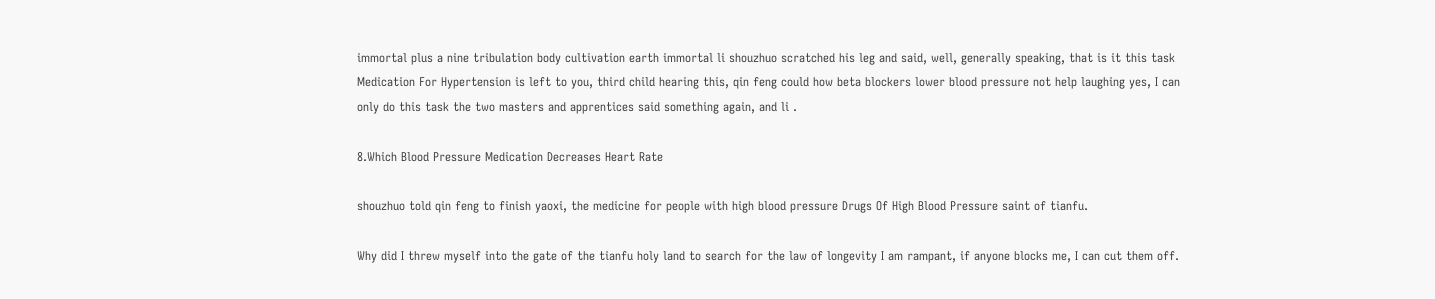immortal plus a nine tribulation body cultivation earth immortal li shouzhuo scratched his leg and said, well, generally speaking, that is it this task Medication For Hypertension is left to you, third child hearing this, qin feng could how beta blockers lower blood pressure not help laughing yes, I can only do this task the two masters and apprentices said something again, and li .

8.Which Blood Pressure Medication Decreases Heart Rate

shouzhuo told qin feng to finish yaoxi, the medicine for people with high blood pressure Drugs Of High Blood Pressure saint of tianfu.

Why did I threw myself into the gate of the tianfu holy land to search for the law of longevity I am rampant, if anyone blocks me, I can cut them off.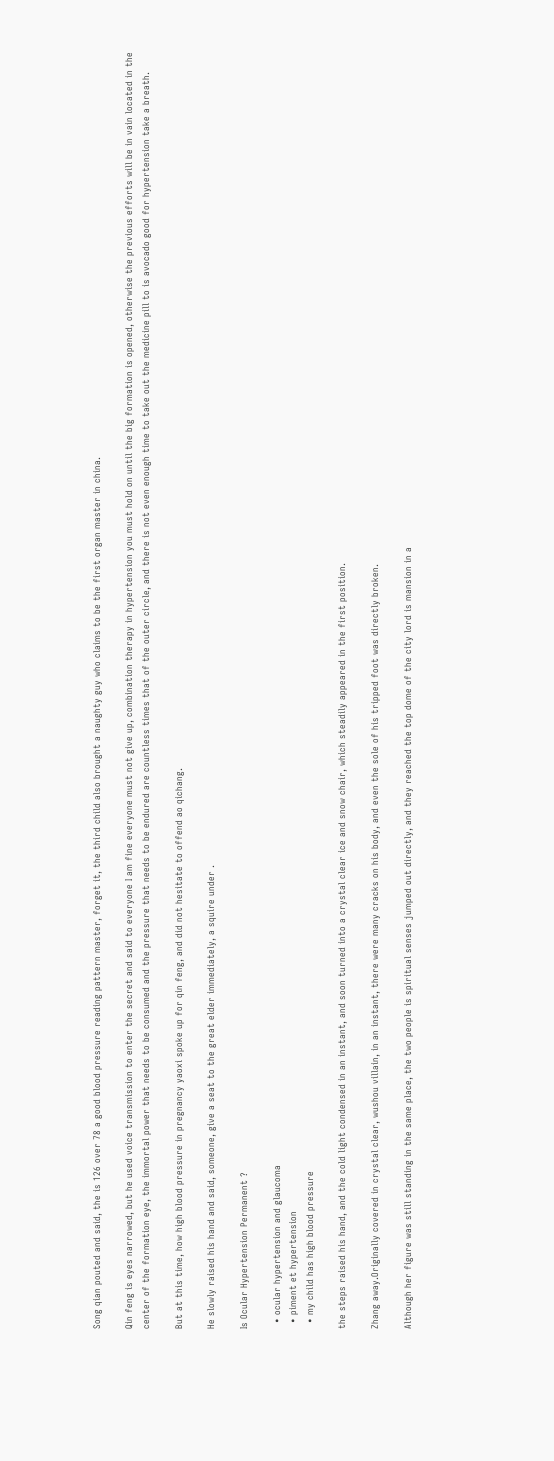Song qian pouted and said, the is 126 over 78 a good blood pressure reading pattern master, forget it, the third child also brought a naughty guy who claims to be the first organ master in china.

Qin feng is eyes narrowed, but he used voice transmission to enter the secret and said to everyone I am fine everyone must not give up, combination therapy in hypertension you must hold on until the big formation is opened, otherwise the previous efforts will be in vain located in the center of the formation eye, the immortal power that needs to be consumed and the pressure that needs to be endured are countless times that of the outer circle, and there is not even enough time to take out the medicine pill to is avocado good for hypertension take a breath.

But at this time, how high blood pressure in pregnancy yaoxi spoke up for qin feng, and did not hesitate to offend ao qichang.

He slowly raised his hand and said, someone, give a seat to the great elder immediately, a squire under .

Is Ocular Hypertension Permanent ?

  • ocular hypertension and glaucoma
  • piment et hypertension
  • my child has high blood pressure

the steps raised his hand, and the cold light condensed in an instant, and soon turned into a crystal clear ice and snow chair, which steadily appeared in the first position.

Zhang away.Originally covered in crystal clear, wushou villain, in an instant, there were many cracks on his body, and even the sole of his tripped foot was directly broken.

Although her figure was still standing in the same place, the two people is spiritual senses jumped out directly, and they reached the top dome of the city lord is mansion in a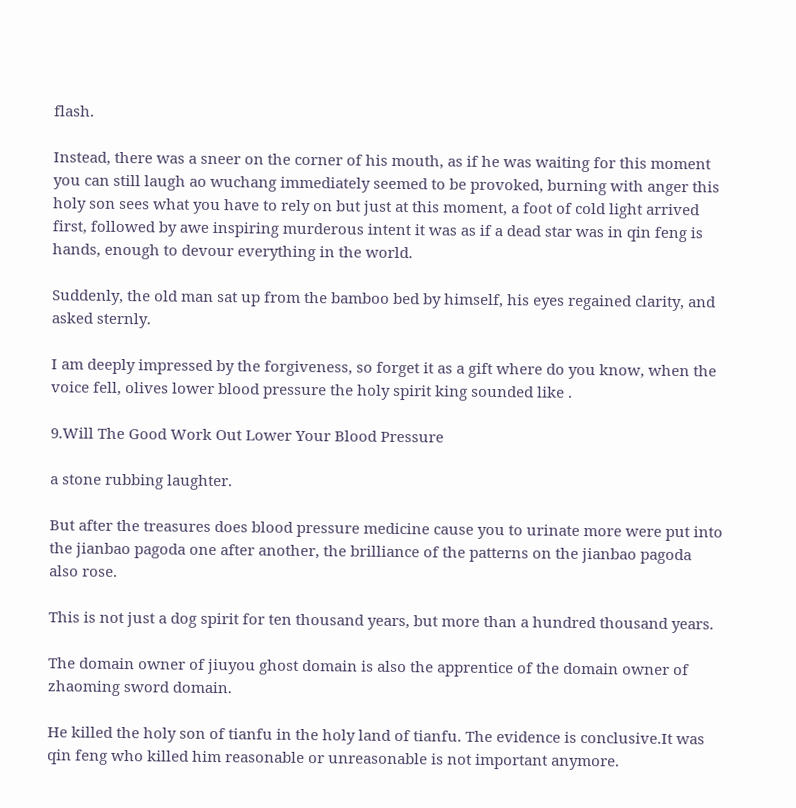flash.

Instead, there was a sneer on the corner of his mouth, as if he was waiting for this moment you can still laugh ao wuchang immediately seemed to be provoked, burning with anger this holy son sees what you have to rely on but just at this moment, a foot of cold light arrived first, followed by awe inspiring murderous intent it was as if a dead star was in qin feng is hands, enough to devour everything in the world.

Suddenly, the old man sat up from the bamboo bed by himself, his eyes regained clarity, and asked sternly.

I am deeply impressed by the forgiveness, so forget it as a gift where do you know, when the voice fell, olives lower blood pressure the holy spirit king sounded like .

9.Will The Good Work Out Lower Your Blood Pressure

a stone rubbing laughter.

But after the treasures does blood pressure medicine cause you to urinate more were put into the jianbao pagoda one after another, the brilliance of the patterns on the jianbao pagoda also rose.

This is not just a dog spirit for ten thousand years, but more than a hundred thousand years.

The domain owner of jiuyou ghost domain is also the apprentice of the domain owner of zhaoming sword domain.

He killed the holy son of tianfu in the holy land of tianfu. The evidence is conclusive.It was qin feng who killed him reasonable or unreasonable is not important anymore.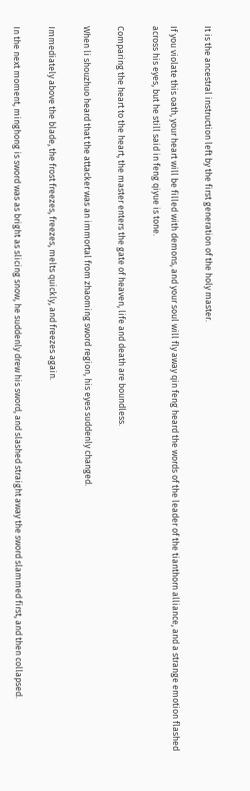It is the ancestral instruction left by the first generation of the holy master.

If you violate this oath, your heart will be filled with demons, and your soul will fly away qin feng heard the words of the leader of the tianthorn alliance, and a strange emotion flashed across his eyes, but he still said in feng qiyue is tone.

Comparing the heart to the heart, the master enters the gate of heaven, life and death are boundless.

When li shouzhuo heard that the attacker was an immortal from zhaoming sword region, his eyes suddenly changed.

Immediately above the blade, the frost freezes, freezes, melts quickly, and freezes again.

In the next moment, minghong is sword was as bright as slicing snow, he suddenly drew his sword, and slashed straight away the sword slammed first, and then collapsed.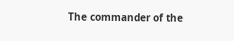The commander of the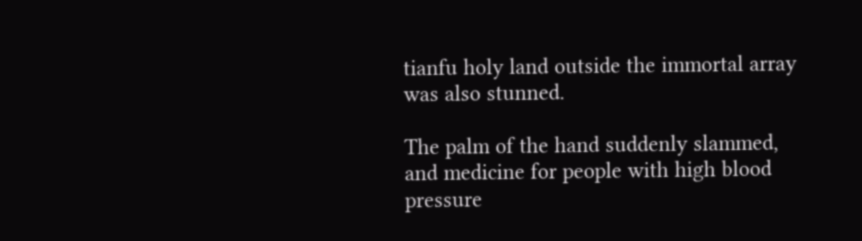tianfu holy land outside the immortal array was also stunned.

The palm of the hand suddenly slammed, and medicine for people with high blood pressure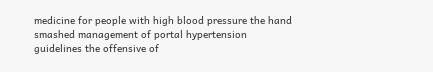medicine for people with high blood pressure the hand smashed management of portal hypertension guidelines the offensive of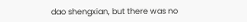dao shengxian, but there was no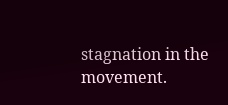stagnation in the movement.